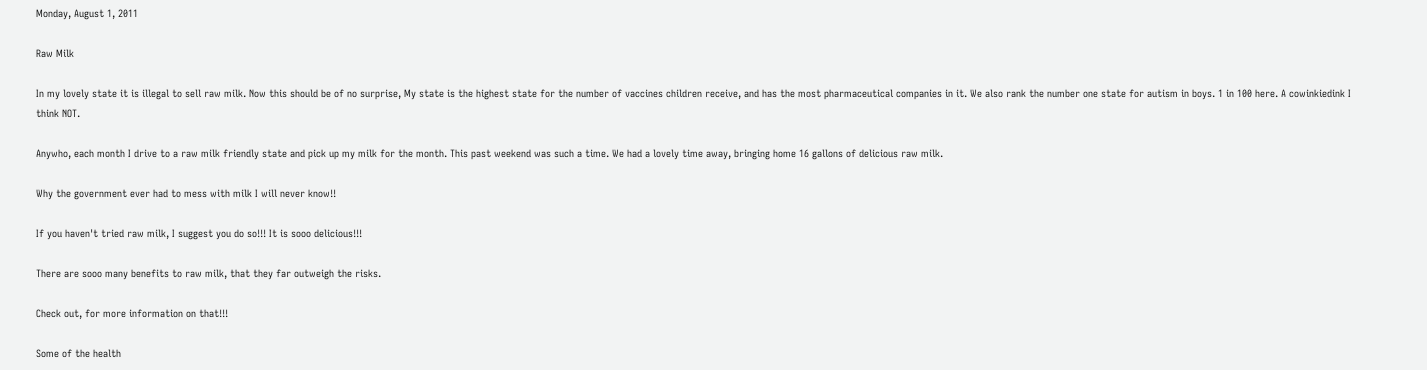Monday, August 1, 2011

Raw Milk

In my lovely state it is illegal to sell raw milk. Now this should be of no surprise, My state is the highest state for the number of vaccines children receive, and has the most pharmaceutical companies in it. We also rank the number one state for autism in boys. 1 in 100 here. A cowinkiedink I think NOT.

Anywho, each month I drive to a raw milk friendly state and pick up my milk for the month. This past weekend was such a time. We had a lovely time away, bringing home 16 gallons of delicious raw milk.

Why the government ever had to mess with milk I will never know!!

If you haven't tried raw milk, I suggest you do so!!! It is sooo delicious!!!

There are sooo many benefits to raw milk, that they far outweigh the risks.

Check out, for more information on that!!!

Some of the health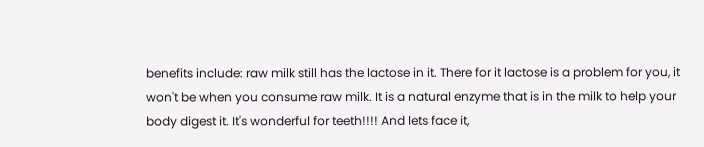benefits include: raw milk still has the lactose in it. There for it lactose is a problem for you, it won't be when you consume raw milk. It is a natural enzyme that is in the milk to help your body digest it. It's wonderful for teeth!!!! And lets face it,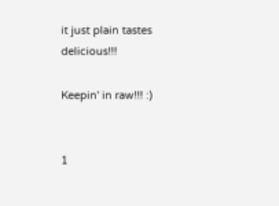it just plain tastes delicious!!!

Keepin' in raw!!! :)


1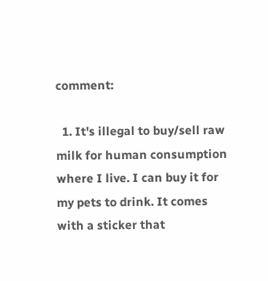comment:

  1. It's illegal to buy/sell raw milk for human consumption where I live. I can buy it for my pets to drink. It comes with a sticker that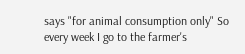says "for animal consumption only" So every week I go to the farmer's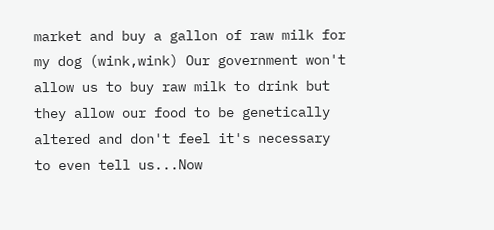market and buy a gallon of raw milk for my dog (wink,wink) Our government won't allow us to buy raw milk to drink but they allow our food to be genetically altered and don't feel it's necessary to even tell us...Now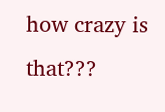how crazy is that???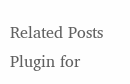Related Posts Plugin for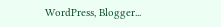WordPress, Blogger...